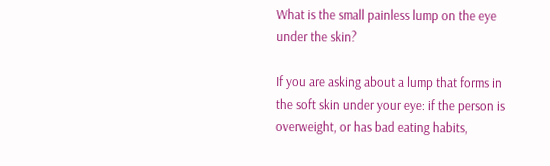What is the small painless lump on the eye under the skin?

If you are asking about a lump that forms in the soft skin under your eye: if the person is overweight, or has bad eating habits,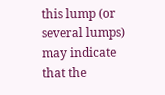this lump (or several lumps) may indicate that the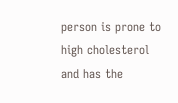person is prone to high cholesterol and has the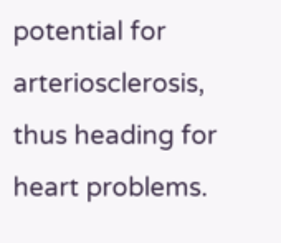potential for arteriosclerosis, thus heading for heart problems.